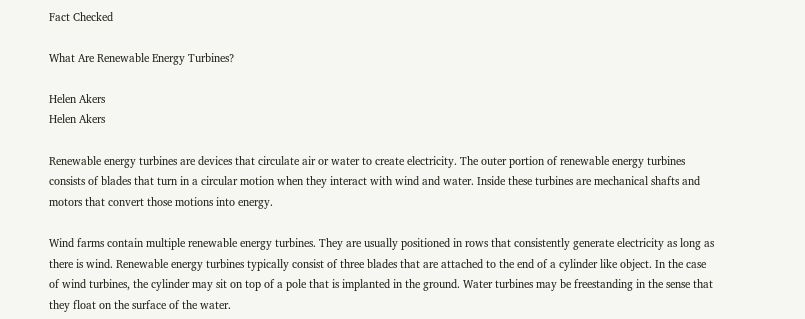Fact Checked

What Are Renewable Energy Turbines?

Helen Akers
Helen Akers

Renewable energy turbines are devices that circulate air or water to create electricity. The outer portion of renewable energy turbines consists of blades that turn in a circular motion when they interact with wind and water. Inside these turbines are mechanical shafts and motors that convert those motions into energy.

Wind farms contain multiple renewable energy turbines. They are usually positioned in rows that consistently generate electricity as long as there is wind. Renewable energy turbines typically consist of three blades that are attached to the end of a cylinder like object. In the case of wind turbines, the cylinder may sit on top of a pole that is implanted in the ground. Water turbines may be freestanding in the sense that they float on the surface of the water.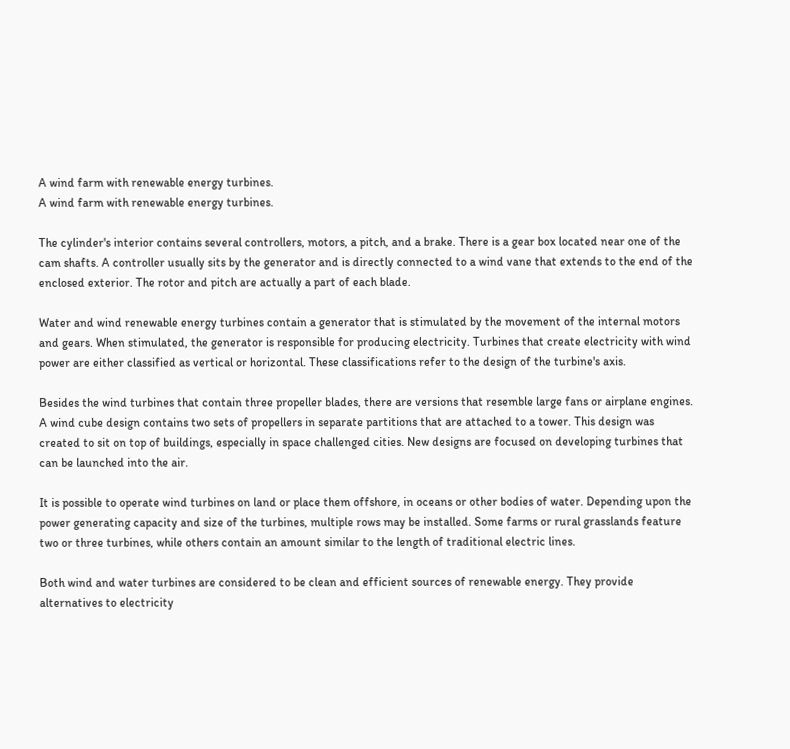A wind farm with renewable energy turbines.
A wind farm with renewable energy turbines.

The cylinder's interior contains several controllers, motors, a pitch, and a brake. There is a gear box located near one of the cam shafts. A controller usually sits by the generator and is directly connected to a wind vane that extends to the end of the enclosed exterior. The rotor and pitch are actually a part of each blade.

Water and wind renewable energy turbines contain a generator that is stimulated by the movement of the internal motors and gears. When stimulated, the generator is responsible for producing electricity. Turbines that create electricity with wind power are either classified as vertical or horizontal. These classifications refer to the design of the turbine's axis.

Besides the wind turbines that contain three propeller blades, there are versions that resemble large fans or airplane engines. A wind cube design contains two sets of propellers in separate partitions that are attached to a tower. This design was created to sit on top of buildings, especially in space challenged cities. New designs are focused on developing turbines that can be launched into the air.

It is possible to operate wind turbines on land or place them offshore, in oceans or other bodies of water. Depending upon the power generating capacity and size of the turbines, multiple rows may be installed. Some farms or rural grasslands feature two or three turbines, while others contain an amount similar to the length of traditional electric lines.

Both wind and water turbines are considered to be clean and efficient sources of renewable energy. They provide alternatives to electricity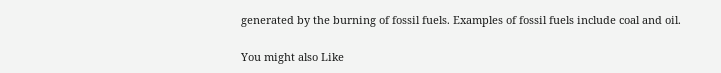generated by the burning of fossil fuels. Examples of fossil fuels include coal and oil.

You might also Like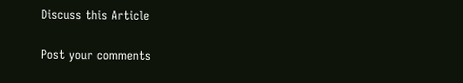Discuss this Article

Post your comments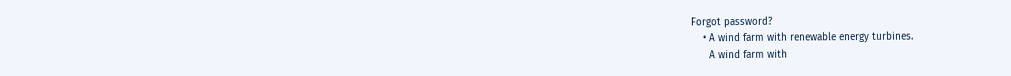Forgot password?
    • A wind farm with renewable energy turbines.
      A wind farm with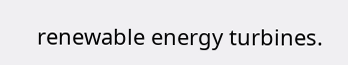renewable energy turbines.